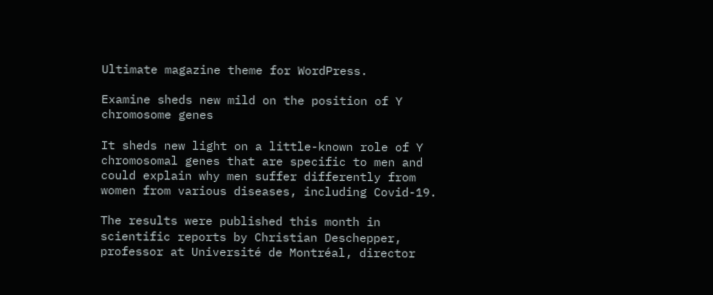Ultimate magazine theme for WordPress.

Examine sheds new mild on the position of Y chromosome genes

It sheds new light on a little-known role of Y chromosomal genes that are specific to men and could explain why men suffer differently from women from various diseases, including Covid-19.

The results were published this month in scientific reports by Christian Deschepper, professor at Université de Montréal, director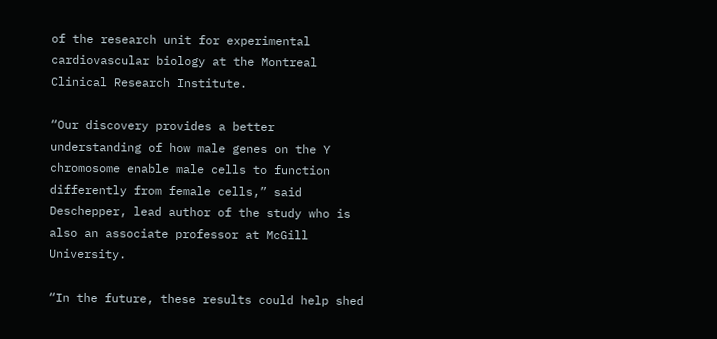of the research unit for experimental cardiovascular biology at the Montreal Clinical Research Institute.

“Our discovery provides a better understanding of how male genes on the Y chromosome enable male cells to function differently from female cells,” said Deschepper, lead author of the study who is also an associate professor at McGill University.

“In the future, these results could help shed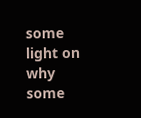some light on why some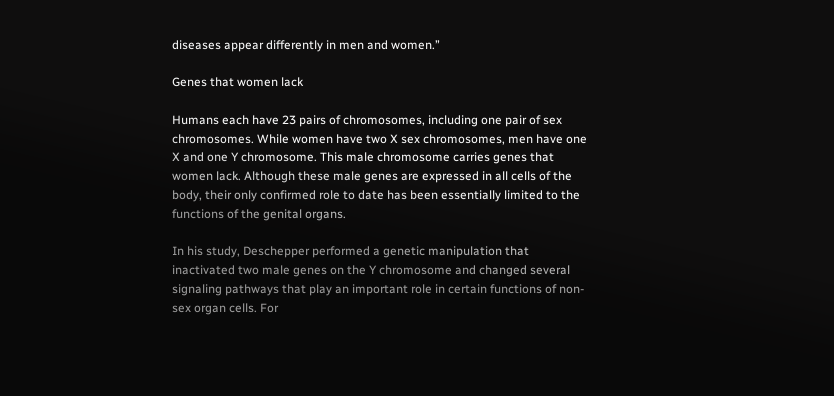diseases appear differently in men and women.”

Genes that women lack

Humans each have 23 pairs of chromosomes, including one pair of sex chromosomes. While women have two X sex chromosomes, men have one X and one Y chromosome. This male chromosome carries genes that women lack. Although these male genes are expressed in all cells of the body, their only confirmed role to date has been essentially limited to the functions of the genital organs.

In his study, Deschepper performed a genetic manipulation that inactivated two male genes on the Y chromosome and changed several signaling pathways that play an important role in certain functions of non-sex organ cells. For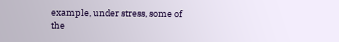example, under stress, some of the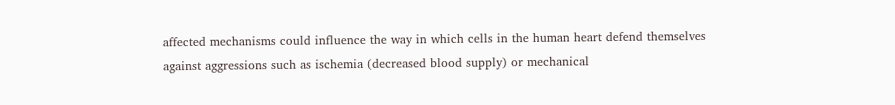affected mechanisms could influence the way in which cells in the human heart defend themselves against aggressions such as ischemia (decreased blood supply) or mechanical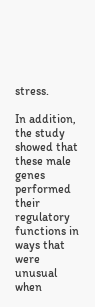stress.

In addition, the study showed that these male genes performed their regulatory functions in ways that were unusual when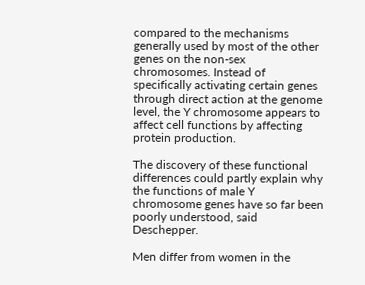compared to the mechanisms generally used by most of the other genes on the non-sex chromosomes. Instead of specifically activating certain genes through direct action at the genome level, the Y chromosome appears to affect cell functions by affecting protein production.

The discovery of these functional differences could partly explain why the functions of male Y chromosome genes have so far been poorly understood, said Deschepper.

Men differ from women in the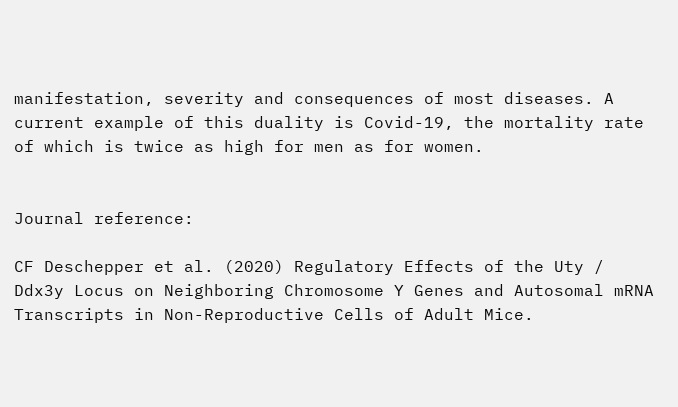manifestation, severity and consequences of most diseases. A current example of this duality is Covid-19, the mortality rate of which is twice as high for men as for women.


Journal reference:

CF Deschepper et al. (2020) Regulatory Effects of the Uty / Ddx3y Locus on Neighboring Chromosome Y Genes and Autosomal mRNA Transcripts in Non-Reproductive Cells of Adult Mice.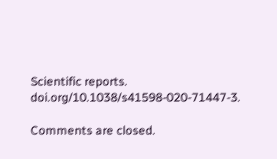Scientific reports. doi.org/10.1038/s41598-020-71447-3.

Comments are closed.